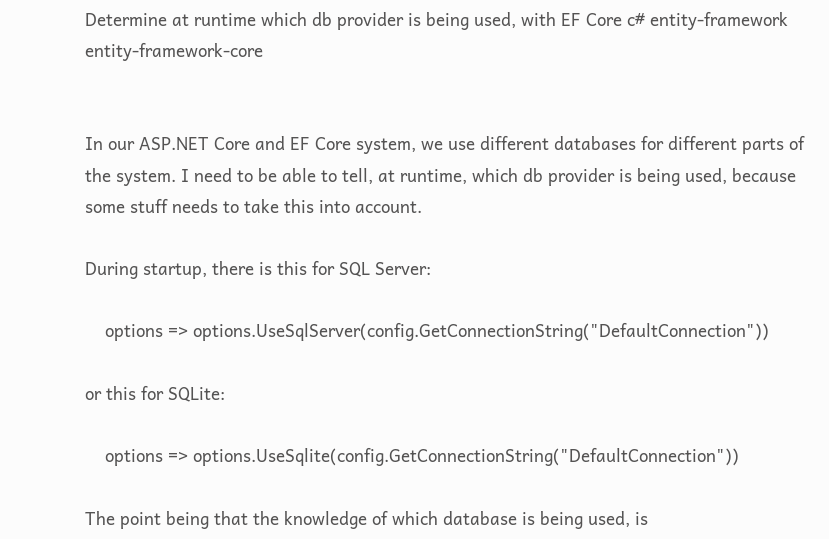Determine at runtime which db provider is being used, with EF Core c# entity-framework entity-framework-core


In our ASP.NET Core and EF Core system, we use different databases for different parts of the system. I need to be able to tell, at runtime, which db provider is being used, because some stuff needs to take this into account.

During startup, there is this for SQL Server:

    options => options.UseSqlServer(config.GetConnectionString("DefaultConnection"))

or this for SQLite:

    options => options.UseSqlite(config.GetConnectionString("DefaultConnection"))

The point being that the knowledge of which database is being used, is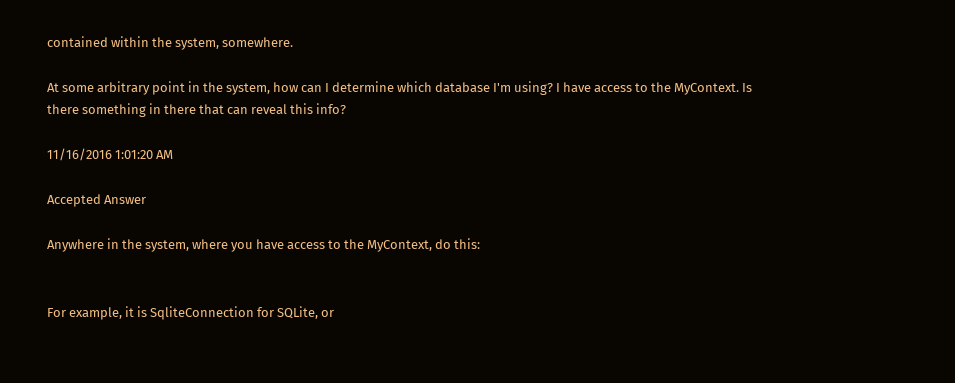contained within the system, somewhere.

At some arbitrary point in the system, how can I determine which database I'm using? I have access to the MyContext. Is there something in there that can reveal this info?

11/16/2016 1:01:20 AM

Accepted Answer

Anywhere in the system, where you have access to the MyContext, do this:


For example, it is SqliteConnection for SQLite, or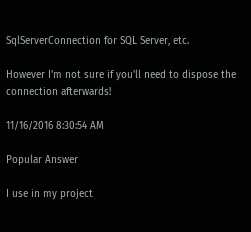SqlServerConnection for SQL Server, etc.

However I'm not sure if you'll need to dispose the connection afterwards!

11/16/2016 8:30:54 AM

Popular Answer

I use in my project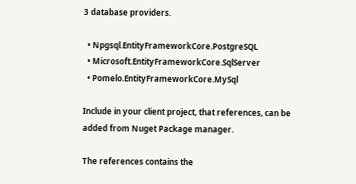3 database providers.

  • Npgsql.EntityFrameworkCore.PostgreSQL
  • Microsoft.EntityFrameworkCore.SqlServer
  • Pomelo.EntityFrameworkCore.MySql

Include in your client project, that references, can be added from Nuget Package manager.

The references contains the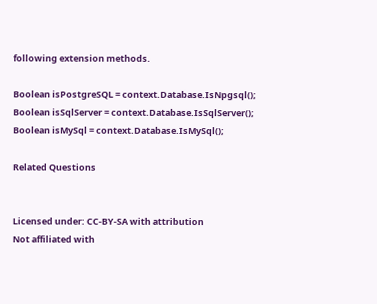following extension methods.

Boolean isPostgreSQL = context.Database.IsNpgsql();
Boolean isSqlServer = context.Database.IsSqlServer();
Boolean isMySql = context.Database.IsMySql();

Related Questions


Licensed under: CC-BY-SA with attribution
Not affiliated with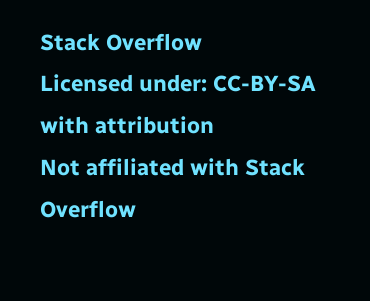Stack Overflow
Licensed under: CC-BY-SA with attribution
Not affiliated with Stack Overflow